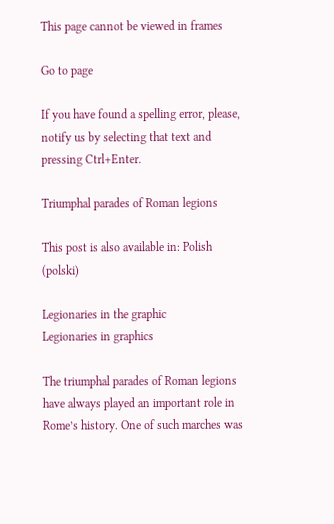This page cannot be viewed in frames

Go to page

If you have found a spelling error, please, notify us by selecting that text and pressing Ctrl+Enter.

Triumphal parades of Roman legions

This post is also available in: Polish (polski)

Legionaries in the graphic
Legionaries in graphics

The triumphal parades of Roman legions have always played an important role in Rome’s history. One of such marches was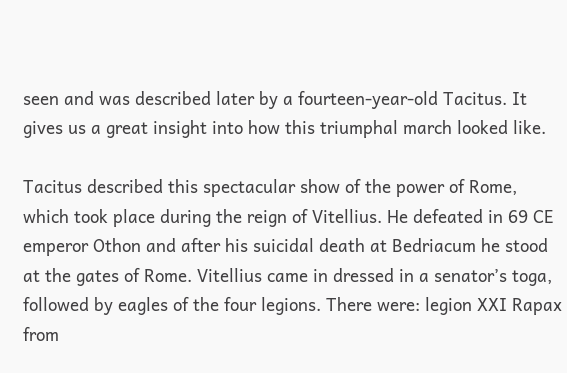seen and was described later by a fourteen-year-old Tacitus. It gives us a great insight into how this triumphal march looked like.

Tacitus described this spectacular show of the power of Rome, which took place during the reign of Vitellius. He defeated in 69 CE emperor Othon and after his suicidal death at Bedriacum he stood at the gates of Rome. Vitellius came in dressed in a senator’s toga, followed by eagles of the four legions. There were: legion XXI Rapax from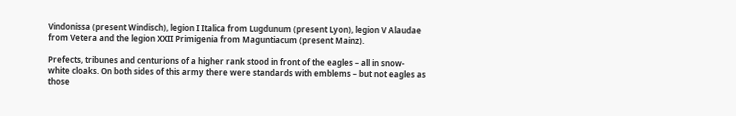Vindonissa (present Windisch), legion I Italica from Lugdunum (present Lyon), legion V Alaudae from Vetera and the legion XXII Primigenia from Maguntiacum (present Mainz).

Prefects, tribunes and centurions of a higher rank stood in front of the eagles – all in snow-white cloaks. On both sides of this army there were standards with emblems – but not eagles as those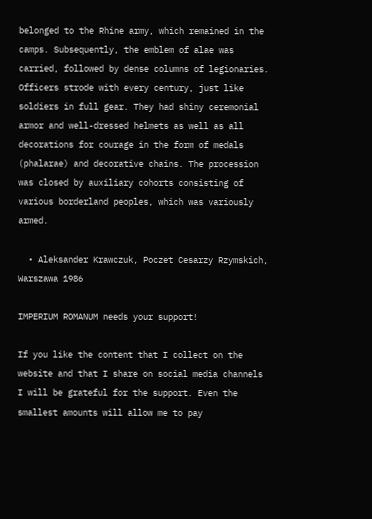belonged to the Rhine army, which remained in the camps. Subsequently, the emblem of alae was carried, followed by dense columns of legionaries. Officers strode with every century, just like soldiers in full gear. They had shiny ceremonial armor and well-dressed helmets as well as all decorations for courage in the form of medals (phalarae) and decorative chains. The procession was closed by auxiliary cohorts consisting of various borderland peoples, which was variously armed.

  • Aleksander Krawczuk, Poczet Cesarzy Rzymskich, Warszawa 1986

IMPERIUM ROMANUM needs your support!

If you like the content that I collect on the website and that I share on social media channels I will be grateful for the support. Even the smallest amounts will allow me to pay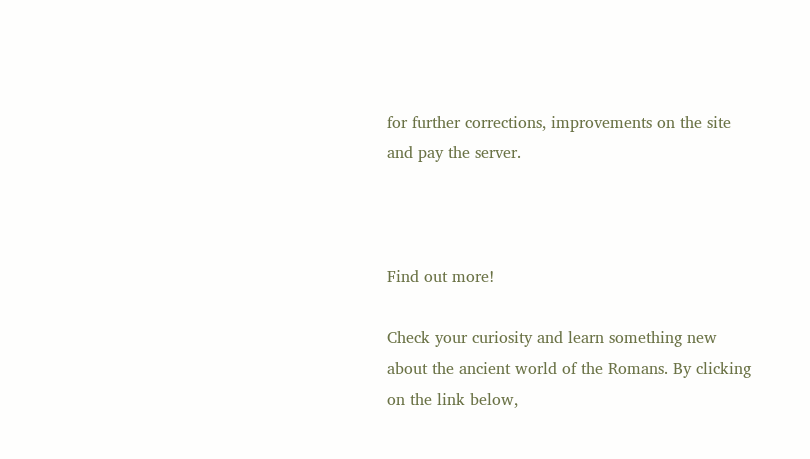for further corrections, improvements on the site and pay the server.



Find out more!

Check your curiosity and learn something new about the ancient world of the Romans. By clicking on the link below,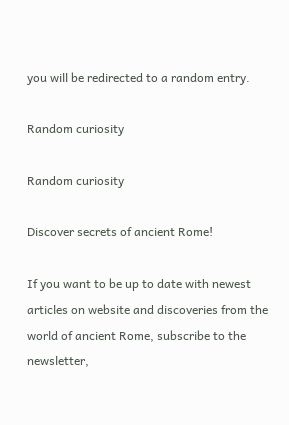you will be redirected to a random entry.

Random curiosity

Random curiosity

Discover secrets of ancient Rome!

If you want to be up to date with newest articles on website and discoveries from the world of ancient Rome, subscribe to the newsletter,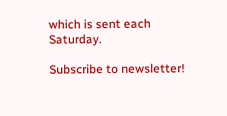which is sent each Saturday.

Subscribe to newsletter!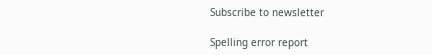Subscribe to newsletter

Spelling error report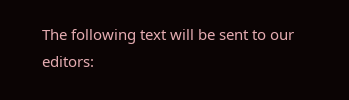The following text will be sent to our editors: